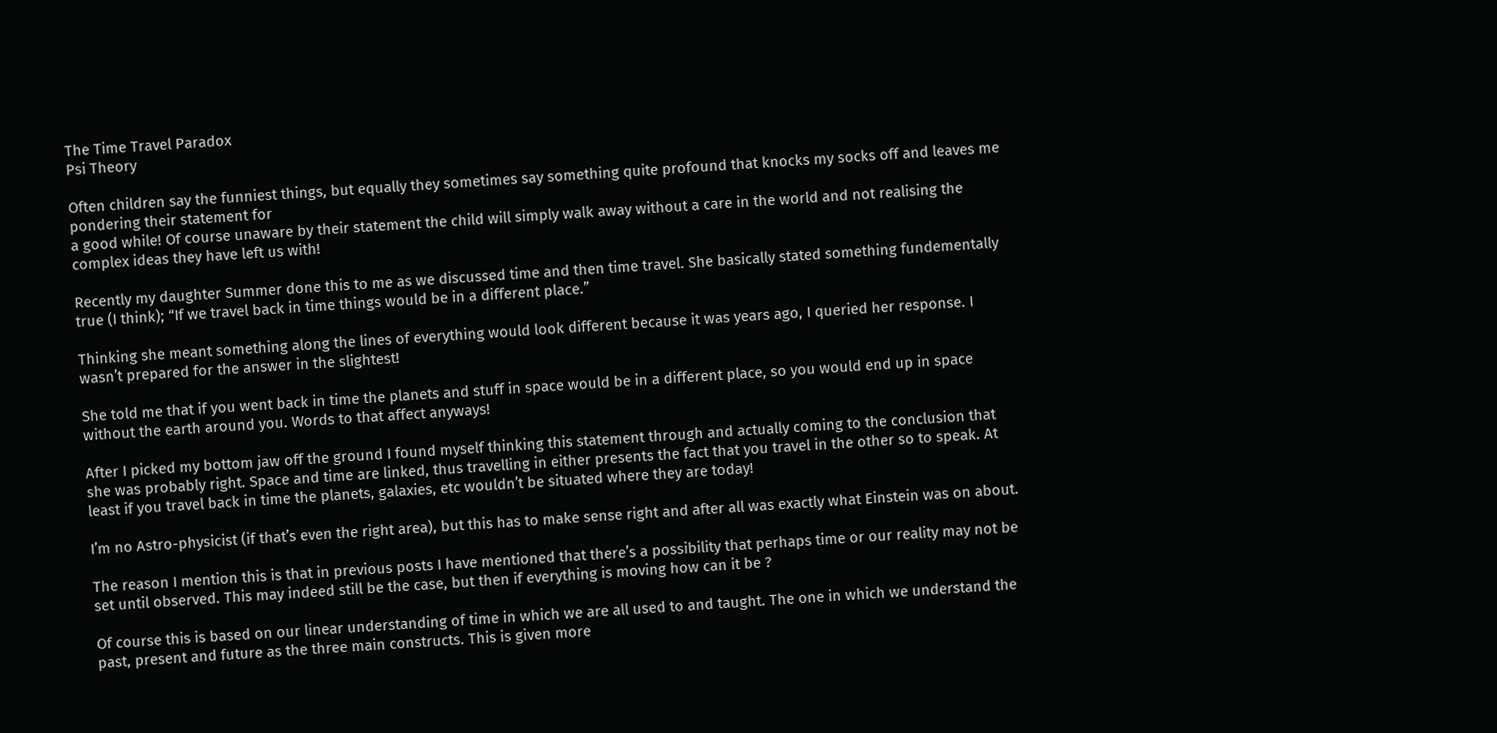The Time Travel Paradox
Psi Theory

Often children say the funniest things, but equally they sometimes say something quite profound that knocks my socks off and leaves me pondering their statement for
a good while! Of course unaware by their statement the child will simply walk away without a care in the world and not realising the complex ideas they have left us with!

Recently my daughter Summer done this to me as we discussed time and then time travel. She basically stated something fundementally true (I think); “If we travel back in time things would be in a different place.”

Thinking she meant something along the lines of everything would look different because it was years ago, I queried her response. I wasn’t prepared for the answer in the slightest!

She told me that if you went back in time the planets and stuff in space would be in a different place, so you would end up in space without the earth around you. Words to that affect anyways!

After I picked my bottom jaw off the ground I found myself thinking this statement through and actually coming to the conclusion that she was probably right. Space and time are linked, thus travelling in either presents the fact that you travel in the other so to speak. At least if you travel back in time the planets, galaxies, etc wouldn’t be situated where they are today!

I’m no Astro-physicist (if that’s even the right area), but this has to make sense right and after all was exactly what Einstein was on about.

The reason I mention this is that in previous posts I have mentioned that there’s a possibility that perhaps time or our reality may not be set until observed. This may indeed still be the case, but then if everything is moving how can it be ?

Of course this is based on our linear understanding of time in which we are all used to and taught. The one in which we understand the past, present and future as the three main constructs. This is given more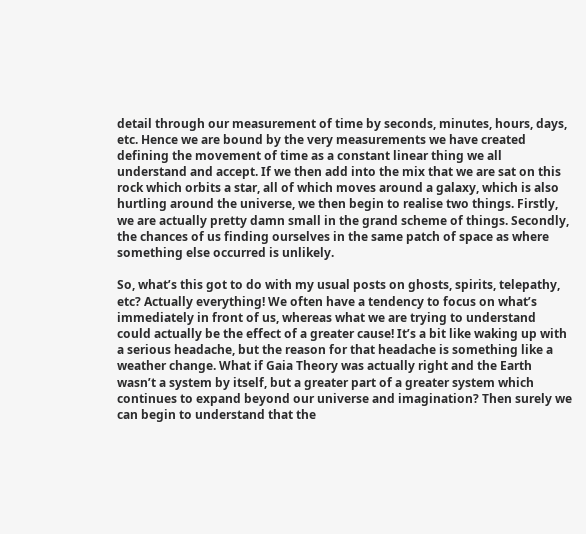detail through our measurement of time by seconds, minutes, hours, days, etc. Hence we are bound by the very measurements we have created defining the movement of time as a constant linear thing we all understand and accept. If we then add into the mix that we are sat on this rock which orbits a star, all of which moves around a galaxy, which is also hurtling around the universe, we then begin to realise two things. Firstly, we are actually pretty damn small in the grand scheme of things. Secondly, the chances of us finding ourselves in the same patch of space as where something else occurred is unlikely.

So, what’s this got to do with my usual posts on ghosts, spirits, telepathy, etc? Actually everything! We often have a tendency to focus on what’s immediately in front of us, whereas what we are trying to understand could actually be the effect of a greater cause! It’s a bit like waking up with a serious headache, but the reason for that headache is something like a weather change. What if Gaia Theory was actually right and the Earth wasn’t a system by itself, but a greater part of a greater system which continues to expand beyond our universe and imagination? Then surely we can begin to understand that the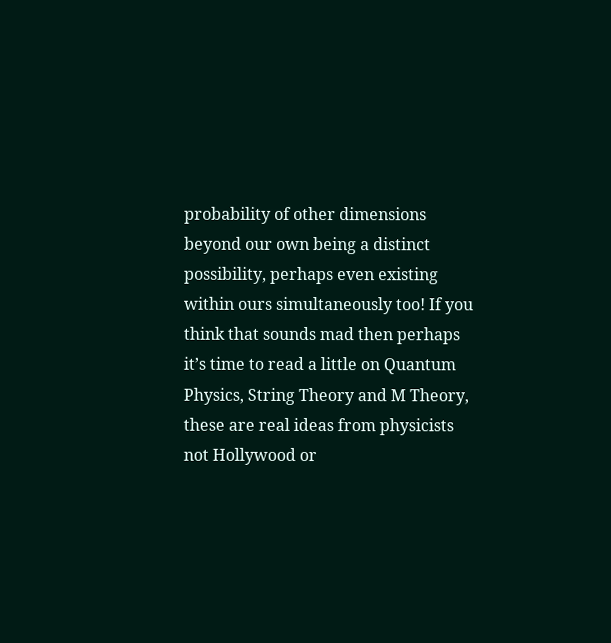probability of other dimensions beyond our own being a distinct possibility, perhaps even existing within ours simultaneously too! If you think that sounds mad then perhaps it’s time to read a little on Quantum Physics, String Theory and M Theory, these are real ideas from physicists not Hollywood or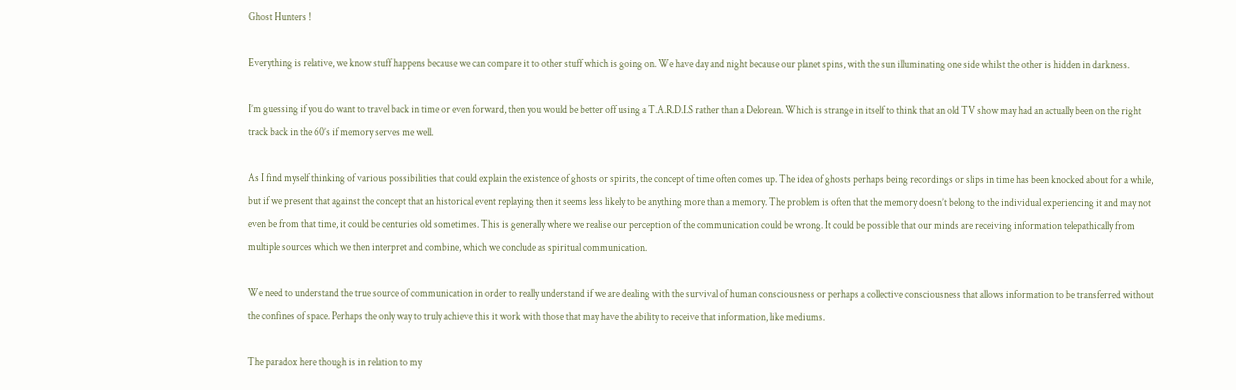Ghost Hunters !

Everything is relative, we know stuff happens because we can compare it to other stuff which is going on. We have day and night because our planet spins, with the sun illuminating one side whilst the other is hidden in darkness.

I’m guessing if you do want to travel back in time or even forward, then you would be better off using a T.A.R.D.I.S rather than a Delorean. Which is strange in itself to think that an old TV show may had an actually been on the right track back in the 60’s if memory serves me well.

As I find myself thinking of various possibilities that could explain the existence of ghosts or spirits, the concept of time often comes up. The idea of ghosts perhaps being recordings or slips in time has been knocked about for a while, but if we present that against the concept that an historical event replaying then it seems less likely to be anything more than a memory. The problem is often that the memory doesn’t belong to the individual experiencing it and may not even be from that time, it could be centuries old sometimes. This is generally where we realise our perception of the communication could be wrong. It could be possible that our minds are receiving information telepathically from multiple sources which we then interpret and combine, which we conclude as spiritual communication.

We need to understand the true source of communication in order to really understand if we are dealing with the survival of human consciousness or perhaps a collective consciousness that allows information to be transferred without the confines of space. Perhaps the only way to truly achieve this it work with those that may have the ability to receive that information, like mediums.

The paradox here though is in relation to my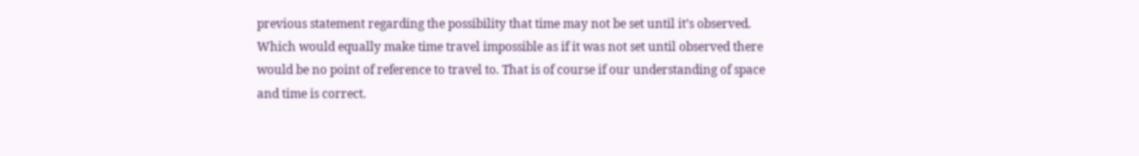previous statement regarding the possibility that time may not be set until it’s observed. Which would equally make time travel impossible as if it was not set until observed there would be no point of reference to travel to. That is of course if our understanding of space and time is correct.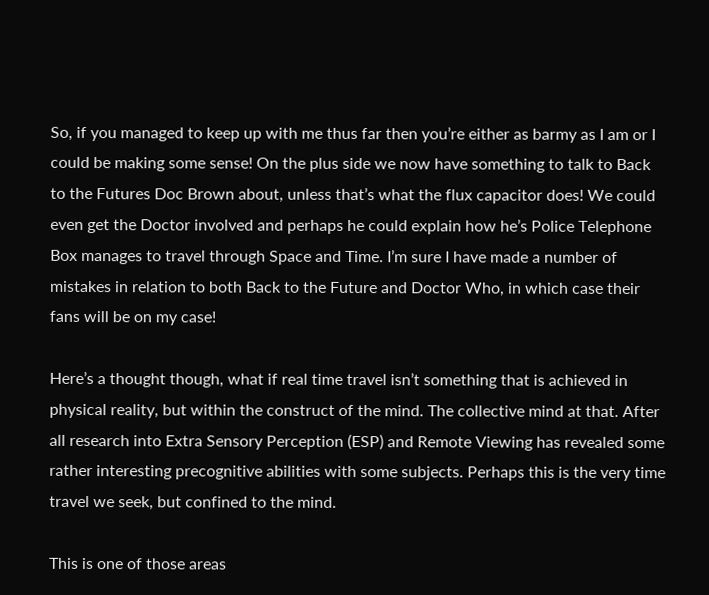So, if you managed to keep up with me thus far then you’re either as barmy as I am or I could be making some sense! On the plus side we now have something to talk to Back to the Futures Doc Brown about, unless that’s what the flux capacitor does! We could even get the Doctor involved and perhaps he could explain how he’s Police Telephone Box manages to travel through Space and Time. I’m sure I have made a number of mistakes in relation to both Back to the Future and Doctor Who, in which case their fans will be on my case!

Here’s a thought though, what if real time travel isn’t something that is achieved in physical reality, but within the construct of the mind. The collective mind at that. After all research into Extra Sensory Perception (ESP) and Remote Viewing has revealed some rather interesting precognitive abilities with some subjects. Perhaps this is the very time travel we seek, but confined to the mind.

This is one of those areas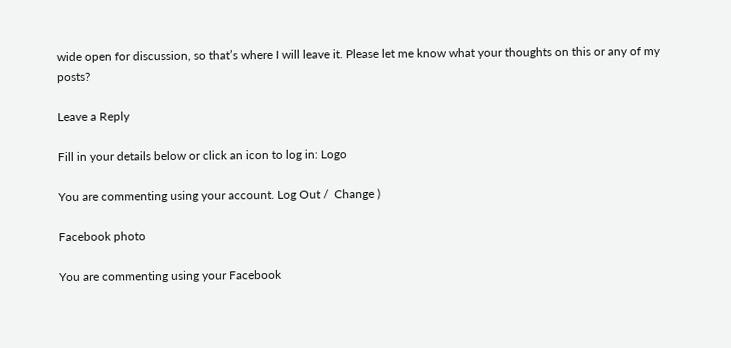wide open for discussion, so that’s where I will leave it. Please let me know what your thoughts on this or any of my posts?

Leave a Reply

Fill in your details below or click an icon to log in: Logo

You are commenting using your account. Log Out /  Change )

Facebook photo

You are commenting using your Facebook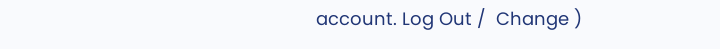account. Log Out /  Change )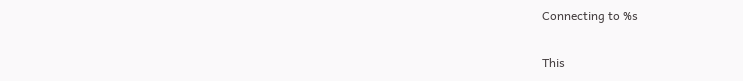Connecting to %s

This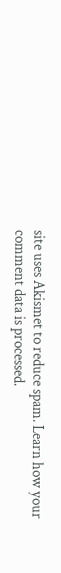site uses Akismet to reduce spam. Learn how your comment data is processed.